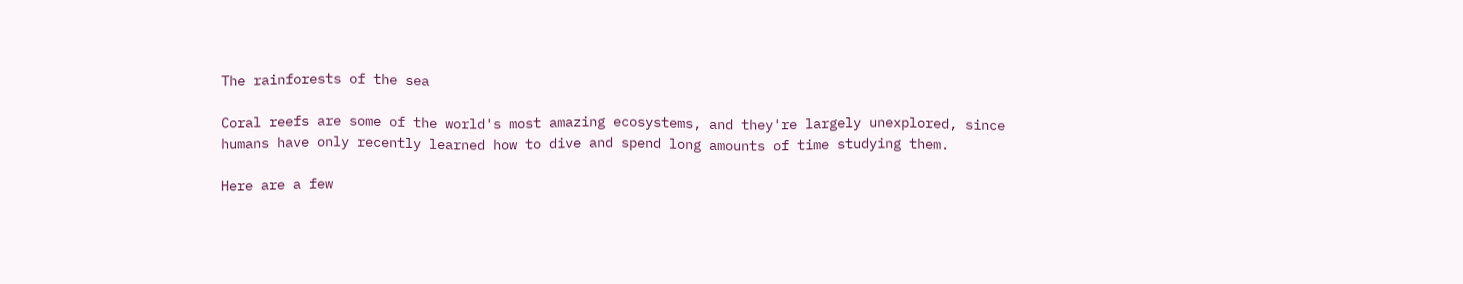The rainforests of the sea

Coral reefs are some of the world's most amazing ecosystems, and they're largely unexplored, since humans have only recently learned how to dive and spend long amounts of time studying them.

Here are a few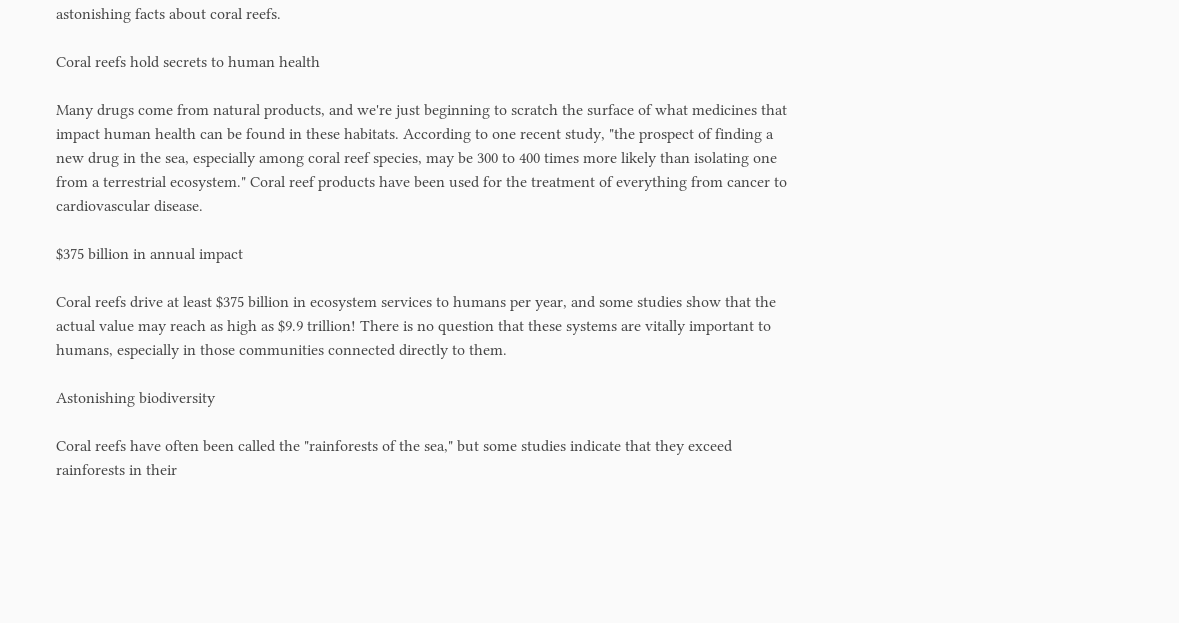astonishing facts about coral reefs.

Coral reefs hold secrets to human health

Many drugs come from natural products, and we're just beginning to scratch the surface of what medicines that impact human health can be found in these habitats. According to one recent study, "the prospect of finding a new drug in the sea, especially among coral reef species, may be 300 to 400 times more likely than isolating one from a terrestrial ecosystem." Coral reef products have been used for the treatment of everything from cancer to cardiovascular disease.

$375 billion in annual impact

Coral reefs drive at least $375 billion in ecosystem services to humans per year, and some studies show that the actual value may reach as high as $9.9 trillion! There is no question that these systems are vitally important to humans, especially in those communities connected directly to them.

Astonishing biodiversity

Coral reefs have often been called the "rainforests of the sea," but some studies indicate that they exceed rainforests in their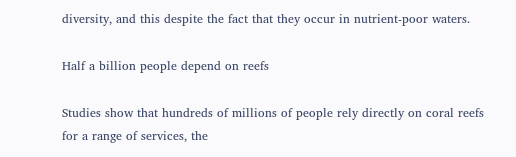diversity, and this despite the fact that they occur in nutrient-poor waters.

Half a billion people depend on reefs

Studies show that hundreds of millions of people rely directly on coral reefs for a range of services, the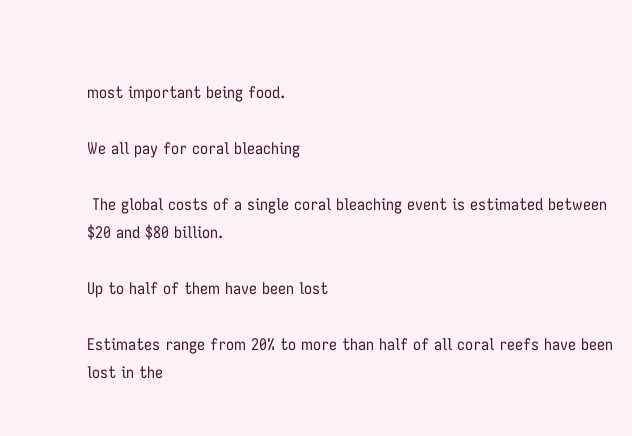most important being food.

We all pay for coral bleaching

 The global costs of a single coral bleaching event is estimated between $20 and $80 billion.

Up to half of them have been lost

Estimates range from 20% to more than half of all coral reefs have been lost in the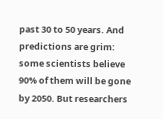past 30 to 50 years. And predictions are grim: some scientists believe 90% of them will be gone by 2050. But researchers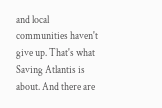and local communities haven't give up. That's what Saving Atlantis is about. And there are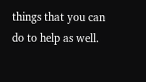things that you can do to help as well.